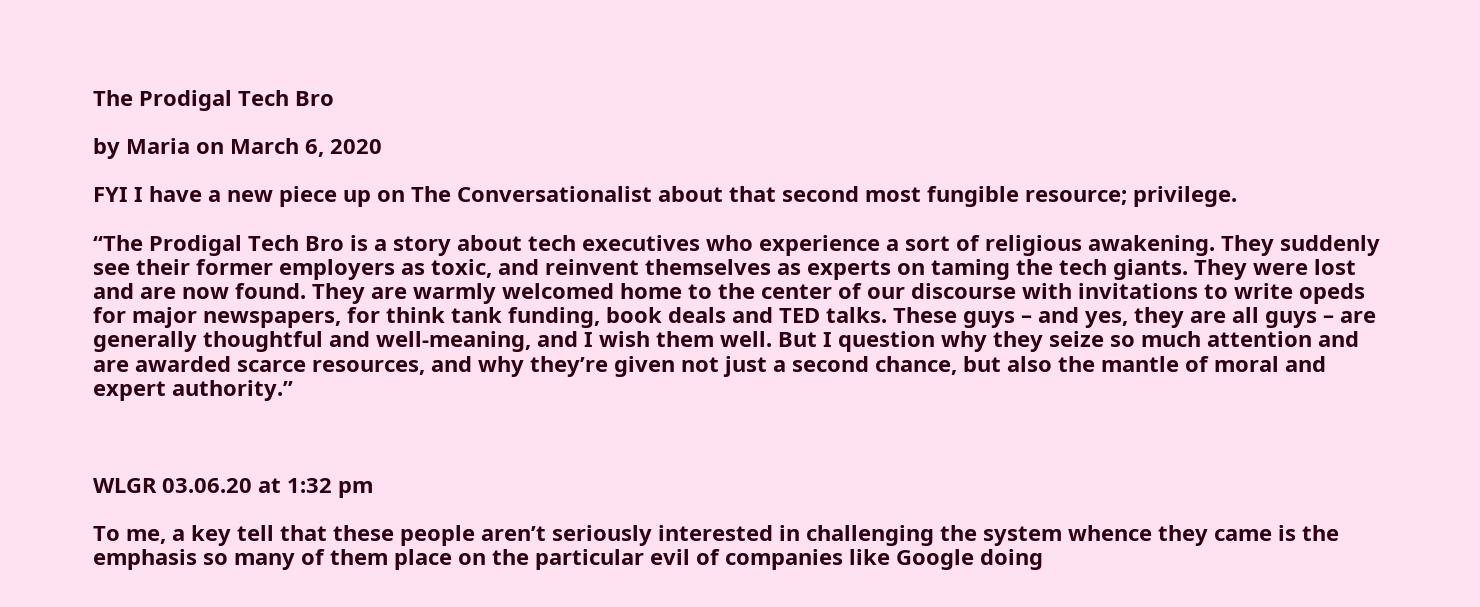The Prodigal Tech Bro

by Maria on March 6, 2020

FYI I have a new piece up on The Conversationalist about that second most fungible resource; privilege.

“The Prodigal Tech Bro is a story about tech executives who experience a sort of religious awakening. They suddenly see their former employers as toxic, and reinvent themselves as experts on taming the tech giants. They were lost and are now found. They are warmly welcomed home to the center of our discourse with invitations to write opeds for major newspapers, for think tank funding, book deals and TED talks. These guys – and yes, they are all guys – are generally thoughtful and well-meaning, and I wish them well. But I question why they seize so much attention and are awarded scarce resources, and why they’re given not just a second chance, but also the mantle of moral and expert authority.”



WLGR 03.06.20 at 1:32 pm

To me, a key tell that these people aren’t seriously interested in challenging the system whence they came is the emphasis so many of them place on the particular evil of companies like Google doing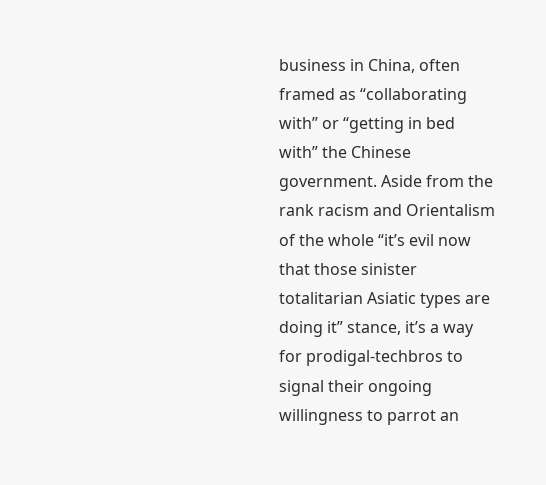business in China, often framed as “collaborating with” or “getting in bed with” the Chinese government. Aside from the rank racism and Orientalism of the whole “it’s evil now that those sinister totalitarian Asiatic types are doing it” stance, it’s a way for prodigal-techbros to signal their ongoing willingness to parrot an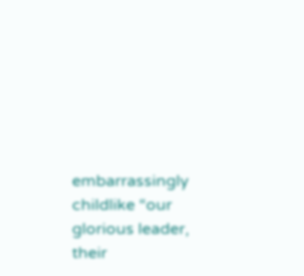embarrassingly childlike “our glorious leader, their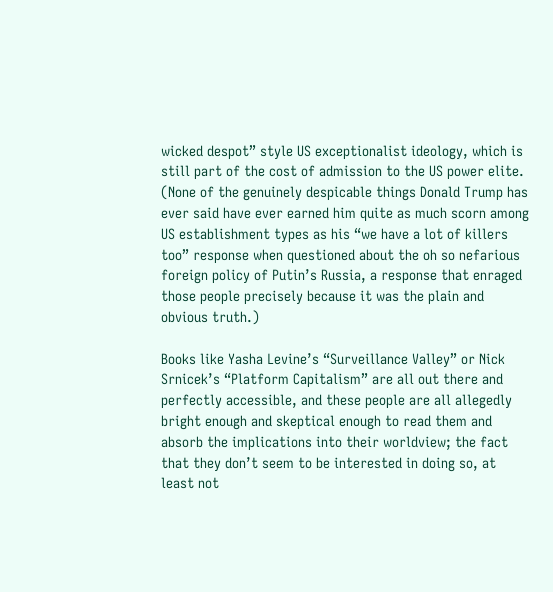wicked despot” style US exceptionalist ideology, which is still part of the cost of admission to the US power elite. (None of the genuinely despicable things Donald Trump has ever said have ever earned him quite as much scorn among US establishment types as his “we have a lot of killers too” response when questioned about the oh so nefarious foreign policy of Putin’s Russia, a response that enraged those people precisely because it was the plain and obvious truth.)

Books like Yasha Levine’s “Surveillance Valley” or Nick Srnicek’s “Platform Capitalism” are all out there and perfectly accessible, and these people are all allegedly bright enough and skeptical enough to read them and absorb the implications into their worldview; the fact that they don’t seem to be interested in doing so, at least not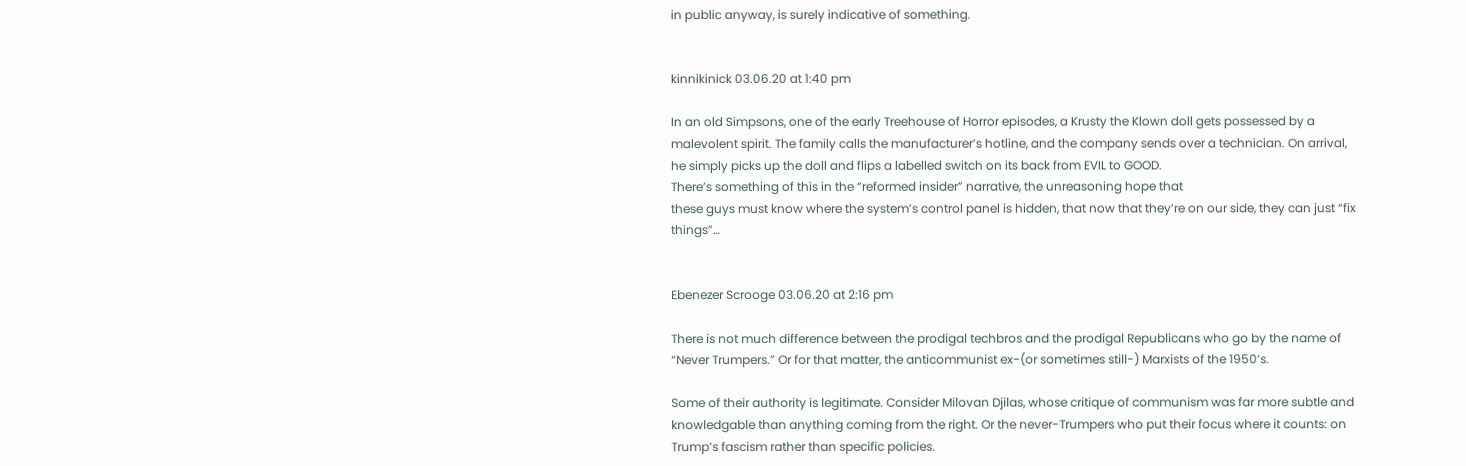in public anyway, is surely indicative of something.


kinnikinick 03.06.20 at 1:40 pm

In an old Simpsons, one of the early Treehouse of Horror episodes, a Krusty the Klown doll gets possessed by a malevolent spirit. The family calls the manufacturer’s hotline, and the company sends over a technician. On arrival, he simply picks up the doll and flips a labelled switch on its back from EVIL to GOOD.
There’s something of this in the “reformed insider” narrative, the unreasoning hope that
these guys must know where the system’s control panel is hidden, that now that they’re on our side, they can just “fix things”…


Ebenezer Scrooge 03.06.20 at 2:16 pm

There is not much difference between the prodigal techbros and the prodigal Republicans who go by the name of “Never Trumpers.” Or for that matter, the anticommunist ex-(or sometimes still-) Marxists of the 1950’s.

Some of their authority is legitimate. Consider Milovan Djilas, whose critique of communism was far more subtle and knowledgable than anything coming from the right. Or the never-Trumpers who put their focus where it counts: on Trump’s fascism rather than specific policies.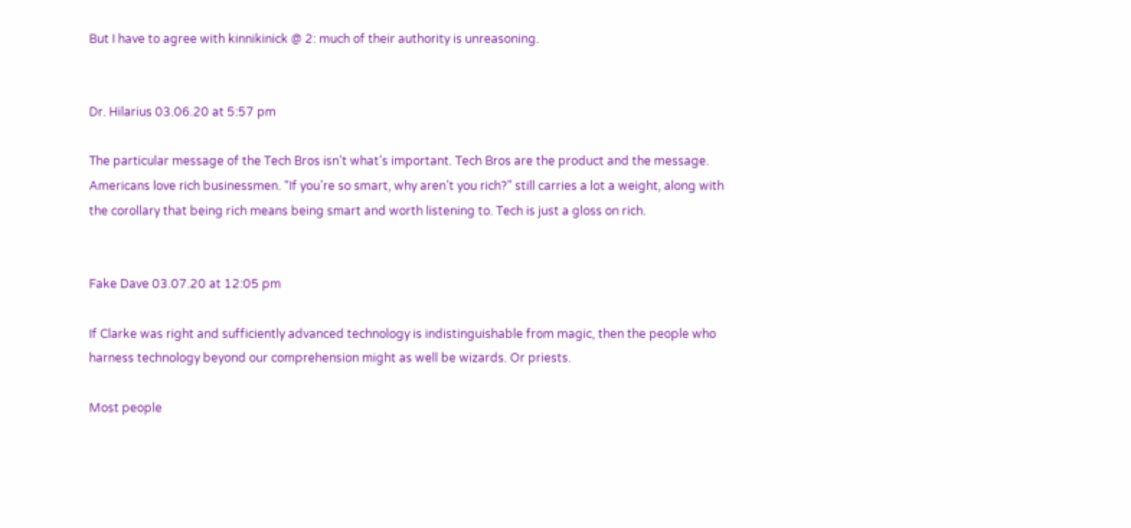But I have to agree with kinnikinick @ 2: much of their authority is unreasoning.


Dr. Hilarius 03.06.20 at 5:57 pm

The particular message of the Tech Bros isn’t what’s important. Tech Bros are the product and the message. Americans love rich businessmen. “If you’re so smart, why aren’t you rich?” still carries a lot a weight, along with the corollary that being rich means being smart and worth listening to. Tech is just a gloss on rich.


Fake Dave 03.07.20 at 12:05 pm

If Clarke was right and sufficiently advanced technology is indistinguishable from magic, then the people who harness technology beyond our comprehension might as well be wizards. Or priests.

Most people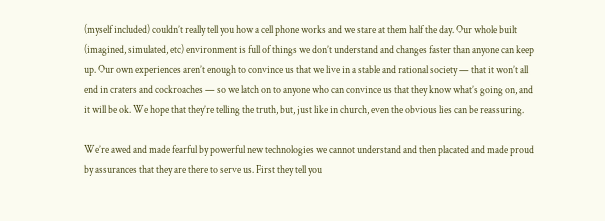(myself included) couldn’t really tell you how a cell phone works and we stare at them half the day. Our whole built (imagined, simulated, etc) environment is full of things we don’t understand and changes faster than anyone can keep up. Our own experiences aren’t enough to convince us that we live in a stable and rational society — that it won’t all end in craters and cockroaches — so we latch on to anyone who can convince us that they know what’s going on, and it will be ok. We hope that they’re telling the truth, but, just like in church, even the obvious lies can be reassuring.

We’re awed and made fearful by powerful new technologies we cannot understand and then placated and made proud by assurances that they are there to serve us. First they tell you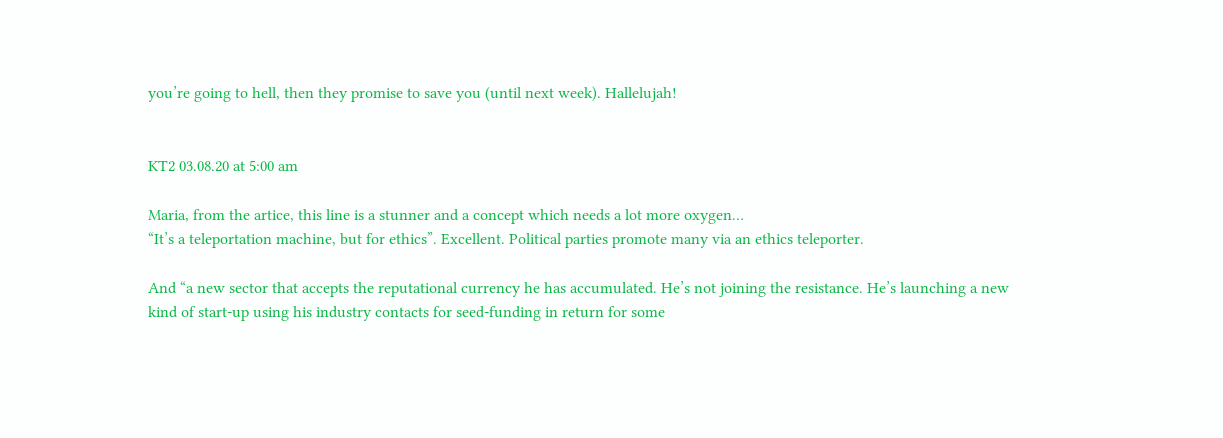you’re going to hell, then they promise to save you (until next week). Hallelujah!


KT2 03.08.20 at 5:00 am

Maria, from the artice, this line is a stunner and a concept which needs a lot more oxygen…
“It’s a teleportation machine, but for ethics”. Excellent. Political parties promote many via an ethics teleporter.

And “a new sector that accepts the reputational currency he has accumulated. He’s not joining the resistance. He’s launching a new kind of start-up using his industry contacts for seed-funding in return for some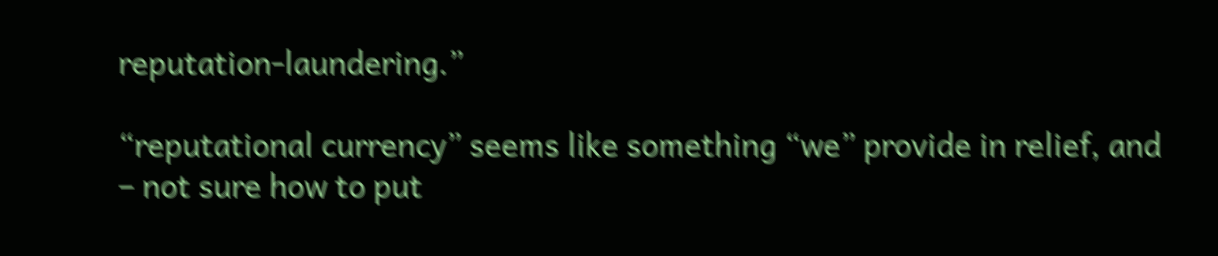reputation-laundering.”

“reputational currency” seems like something “we” provide in relief, and – not sure how to put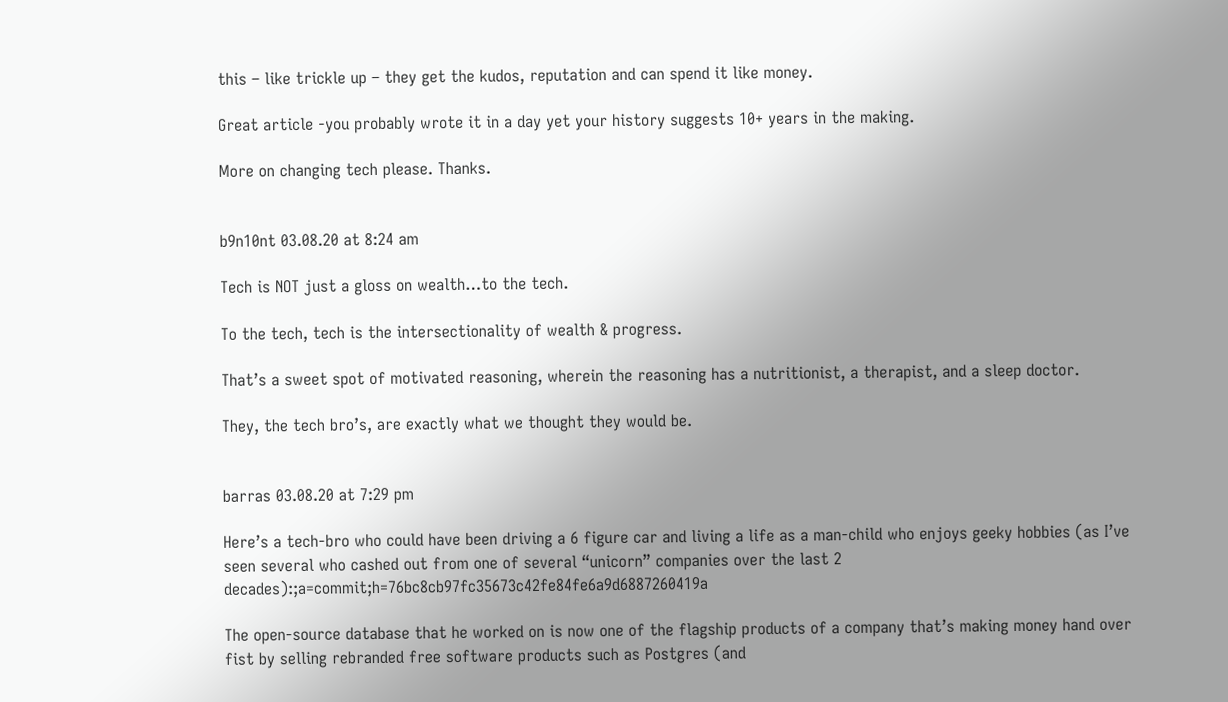this – like trickle up – they get the kudos, reputation and can spend it like money.

Great article -you probably wrote it in a day yet your history suggests 10+ years in the making.

More on changing tech please. Thanks.


b9n10nt 03.08.20 at 8:24 am

Tech is NOT just a gloss on wealth…to the tech.

To the tech, tech is the intersectionality of wealth & progress.

That’s a sweet spot of motivated reasoning, wherein the reasoning has a nutritionist, a therapist, and a sleep doctor.

They, the tech bro’s, are exactly what we thought they would be.


barras 03.08.20 at 7:29 pm

Here’s a tech-bro who could have been driving a 6 figure car and living a life as a man-child who enjoys geeky hobbies (as I’ve seen several who cashed out from one of several “unicorn” companies over the last 2 decades):;a=commit;h=76bc8cb97fc35673c42fe84fe6a9d6887260419a

The open-source database that he worked on is now one of the flagship products of a company that’s making money hand over fist by selling rebranded free software products such as Postgres (and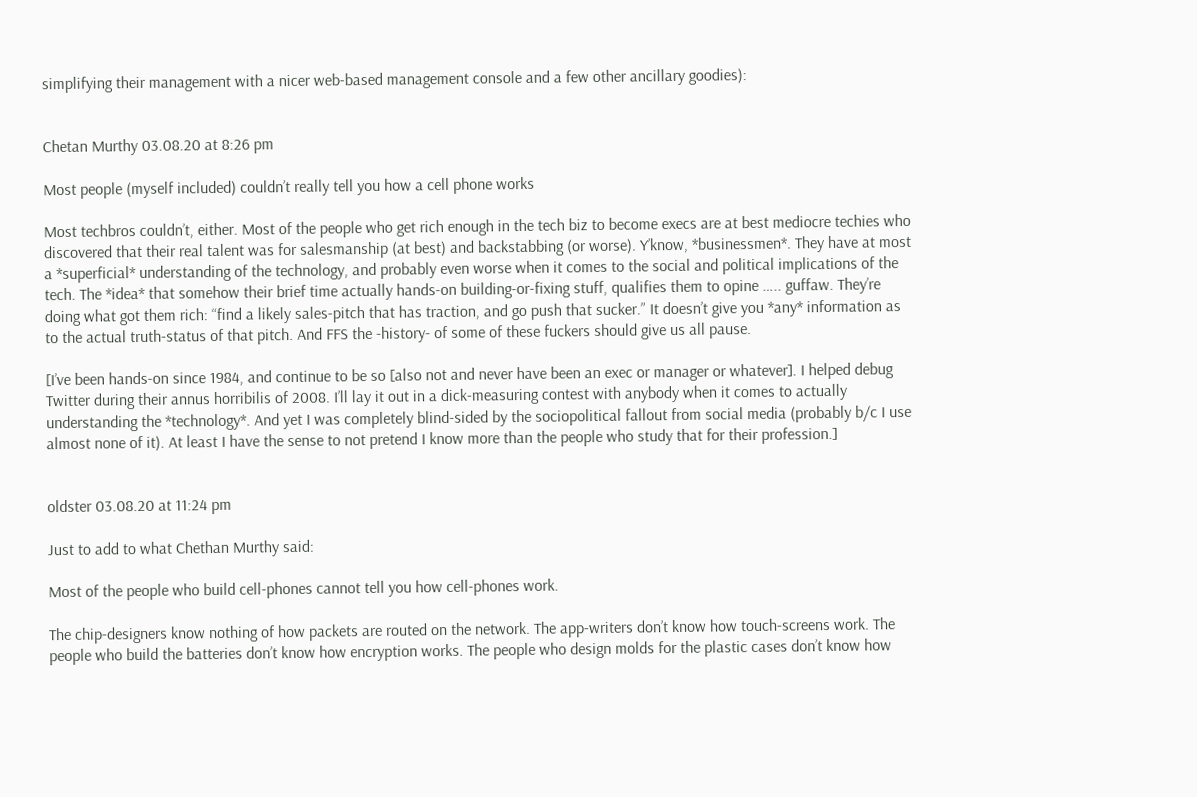simplifying their management with a nicer web-based management console and a few other ancillary goodies):


Chetan Murthy 03.08.20 at 8:26 pm

Most people (myself included) couldn’t really tell you how a cell phone works

Most techbros couldn’t, either. Most of the people who get rich enough in the tech biz to become execs are at best mediocre techies who discovered that their real talent was for salesmanship (at best) and backstabbing (or worse). Y’know, *businessmen*. They have at most a *superficial* understanding of the technology, and probably even worse when it comes to the social and political implications of the tech. The *idea* that somehow their brief time actually hands-on building-or-fixing stuff, qualifies them to opine ….. guffaw. They’re doing what got them rich: “find a likely sales-pitch that has traction, and go push that sucker.” It doesn’t give you *any* information as to the actual truth-status of that pitch. And FFS the -history- of some of these fuckers should give us all pause.

[I’ve been hands-on since 1984, and continue to be so [also not and never have been an exec or manager or whatever]. I helped debug Twitter during their annus horribilis of 2008. I’ll lay it out in a dick-measuring contest with anybody when it comes to actually understanding the *technology*. And yet I was completely blind-sided by the sociopolitical fallout from social media (probably b/c I use almost none of it). At least I have the sense to not pretend I know more than the people who study that for their profession.]


oldster 03.08.20 at 11:24 pm

Just to add to what Chethan Murthy said:

Most of the people who build cell-phones cannot tell you how cell-phones work.

The chip-designers know nothing of how packets are routed on the network. The app-writers don’t know how touch-screens work. The people who build the batteries don’t know how encryption works. The people who design molds for the plastic cases don’t know how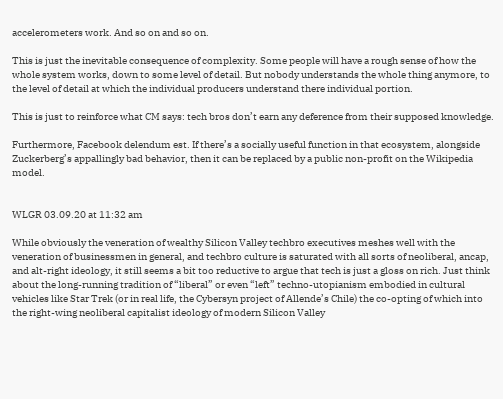accelerometers work. And so on and so on.

This is just the inevitable consequence of complexity. Some people will have a rough sense of how the whole system works, down to some level of detail. But nobody understands the whole thing anymore, to the level of detail at which the individual producers understand there individual portion.

This is just to reinforce what CM says: tech bros don’t earn any deference from their supposed knowledge.

Furthermore, Facebook delendum est. If there’s a socially useful function in that ecosystem, alongside Zuckerberg’s appallingly bad behavior, then it can be replaced by a public non-profit on the Wikipedia model.


WLGR 03.09.20 at 11:32 am

While obviously the veneration of wealthy Silicon Valley techbro executives meshes well with the veneration of businessmen in general, and techbro culture is saturated with all sorts of neoliberal, ancap, and alt-right ideology, it still seems a bit too reductive to argue that tech is just a gloss on rich. Just think about the long-running tradition of “liberal” or even “left” techno-utopianism embodied in cultural vehicles like Star Trek (or in real life, the Cybersyn project of Allende’s Chile) the co-opting of which into the right-wing neoliberal capitalist ideology of modern Silicon Valley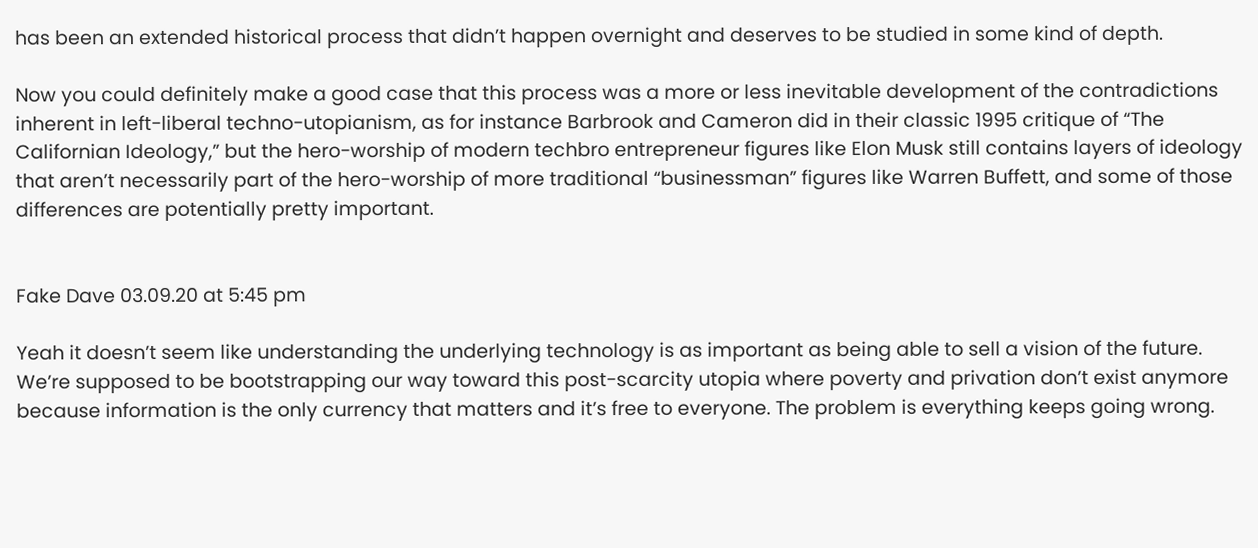has been an extended historical process that didn’t happen overnight and deserves to be studied in some kind of depth.

Now you could definitely make a good case that this process was a more or less inevitable development of the contradictions inherent in left-liberal techno-utopianism, as for instance Barbrook and Cameron did in their classic 1995 critique of “The Californian Ideology,” but the hero-worship of modern techbro entrepreneur figures like Elon Musk still contains layers of ideology that aren’t necessarily part of the hero-worship of more traditional “businessman” figures like Warren Buffett, and some of those differences are potentially pretty important.


Fake Dave 03.09.20 at 5:45 pm

Yeah it doesn’t seem like understanding the underlying technology is as important as being able to sell a vision of the future. We’re supposed to be bootstrapping our way toward this post-scarcity utopia where poverty and privation don’t exist anymore because information is the only currency that matters and it’s free to everyone. The problem is everything keeps going wrong.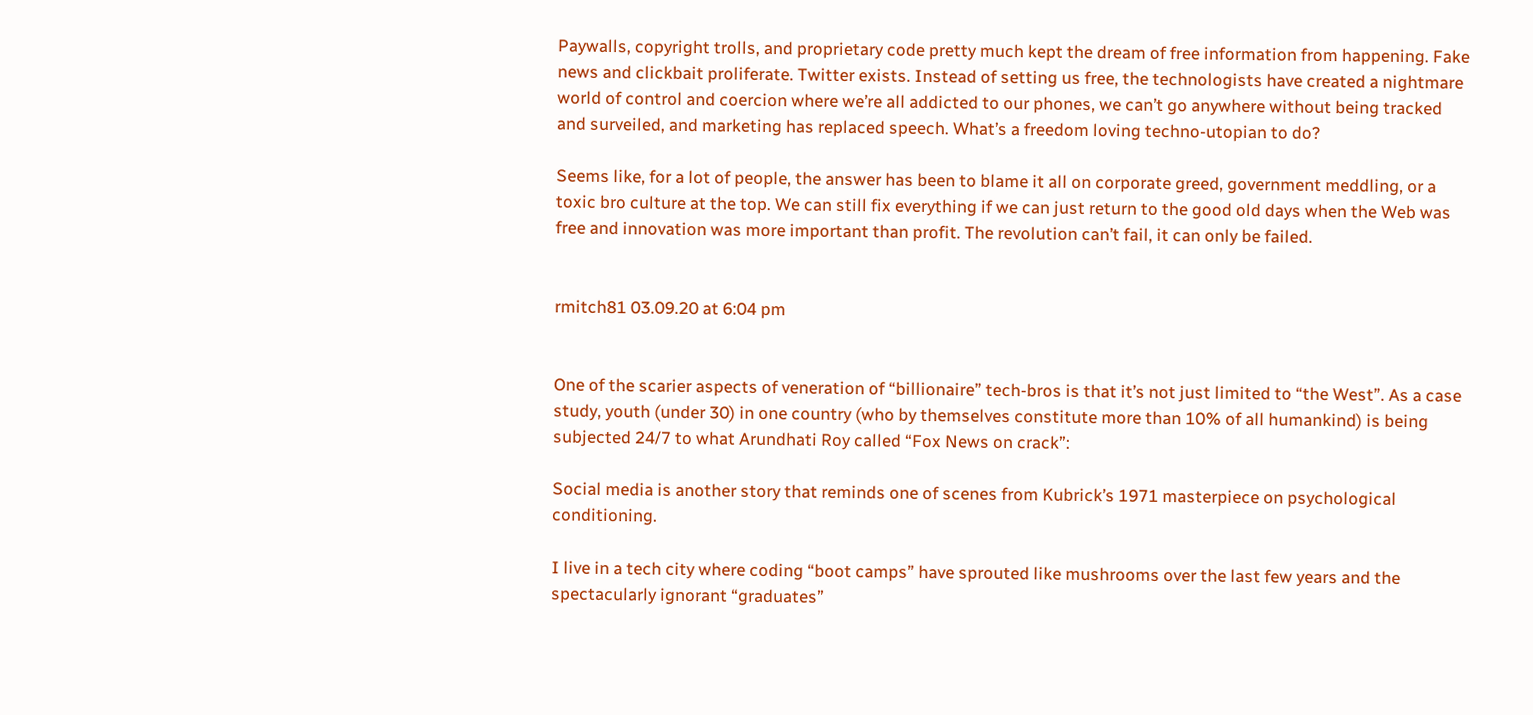Paywalls, copyright trolls, and proprietary code pretty much kept the dream of free information from happening. Fake news and clickbait proliferate. Twitter exists. Instead of setting us free, the technologists have created a nightmare world of control and coercion where we’re all addicted to our phones, we can’t go anywhere without being tracked and surveiled, and marketing has replaced speech. What’s a freedom loving techno-utopian to do?

Seems like, for a lot of people, the answer has been to blame it all on corporate greed, government meddling, or a toxic bro culture at the top. We can still fix everything if we can just return to the good old days when the Web was free and innovation was more important than profit. The revolution can’t fail, it can only be failed.


rmitch81 03.09.20 at 6:04 pm


One of the scarier aspects of veneration of “billionaire” tech-bros is that it’s not just limited to “the West”. As a case study, youth (under 30) in one country (who by themselves constitute more than 10% of all humankind) is being subjected 24/7 to what Arundhati Roy called “Fox News on crack”:

Social media is another story that reminds one of scenes from Kubrick’s 1971 masterpiece on psychological conditioning.

I live in a tech city where coding “boot camps” have sprouted like mushrooms over the last few years and the spectacularly ignorant “graduates”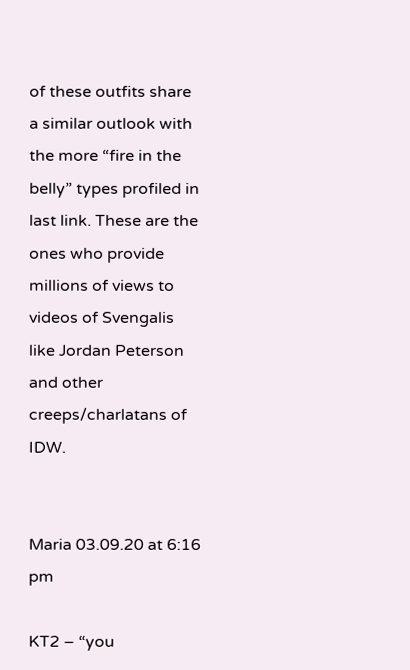of these outfits share a similar outlook with the more “fire in the belly” types profiled in last link. These are the ones who provide millions of views to videos of Svengalis like Jordan Peterson and other creeps/charlatans of IDW.


Maria 03.09.20 at 6:16 pm

KT2 – “you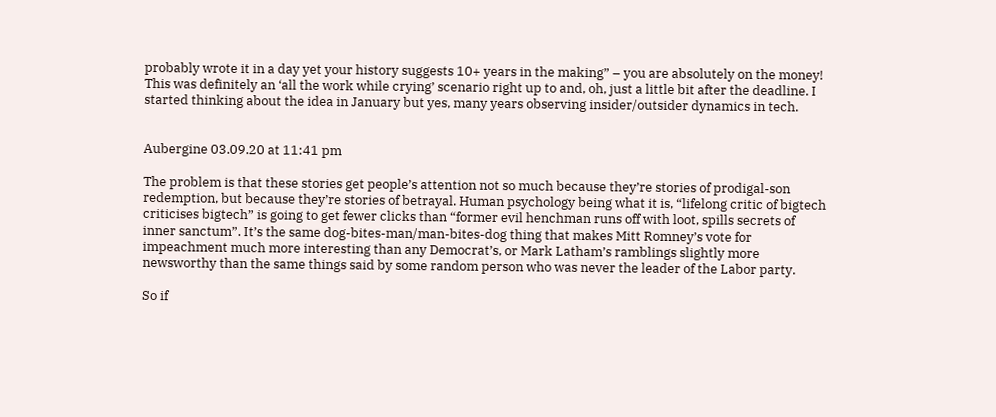probably wrote it in a day yet your history suggests 10+ years in the making” – you are absolutely on the money! This was definitely an ‘all the work while crying’ scenario right up to and, oh, just a little bit after the deadline. I started thinking about the idea in January but yes, many years observing insider/outsider dynamics in tech.


Aubergine 03.09.20 at 11:41 pm

The problem is that these stories get people’s attention not so much because they’re stories of prodigal-son redemption, but because they’re stories of betrayal. Human psychology being what it is, “lifelong critic of bigtech criticises bigtech” is going to get fewer clicks than “former evil henchman runs off with loot, spills secrets of inner sanctum”. It’s the same dog-bites-man/man-bites-dog thing that makes Mitt Romney’s vote for impeachment much more interesting than any Democrat’s, or Mark Latham’s ramblings slightly more newsworthy than the same things said by some random person who was never the leader of the Labor party.

So if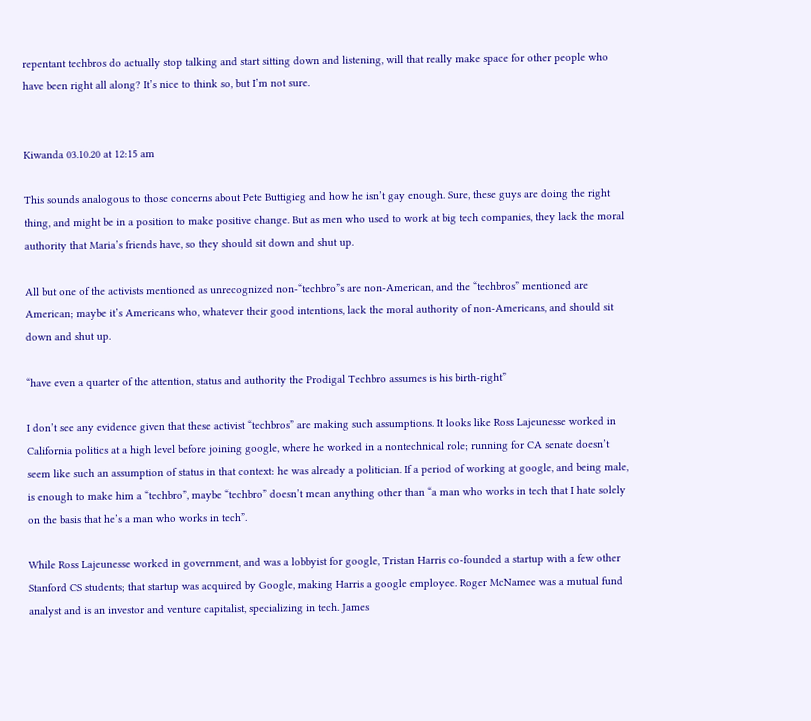repentant techbros do actually stop talking and start sitting down and listening, will that really make space for other people who have been right all along? It’s nice to think so, but I’m not sure.


Kiwanda 03.10.20 at 12:15 am

This sounds analogous to those concerns about Pete Buttigieg and how he isn’t gay enough. Sure, these guys are doing the right thing, and might be in a position to make positive change. But as men who used to work at big tech companies, they lack the moral authority that Maria’s friends have, so they should sit down and shut up.

All but one of the activists mentioned as unrecognized non-“techbro”s are non-American, and the “techbros” mentioned are American; maybe it’s Americans who, whatever their good intentions, lack the moral authority of non-Americans, and should sit down and shut up.

“have even a quarter of the attention, status and authority the Prodigal Techbro assumes is his birth-right”

I don’t see any evidence given that these activist “techbros” are making such assumptions. It looks like Ross Lajeunesse worked in California politics at a high level before joining google, where he worked in a nontechnical role; running for CA senate doesn’t seem like such an assumption of status in that context: he was already a politician. If a period of working at google, and being male, is enough to make him a “techbro”, maybe “techbro” doesn’t mean anything other than “a man who works in tech that I hate solely on the basis that he’s a man who works in tech”.

While Ross Lajeunesse worked in government, and was a lobbyist for google, Tristan Harris co-founded a startup with a few other Stanford CS students; that startup was acquired by Google, making Harris a google employee. Roger McNamee was a mutual fund analyst and is an investor and venture capitalist, specializing in tech. James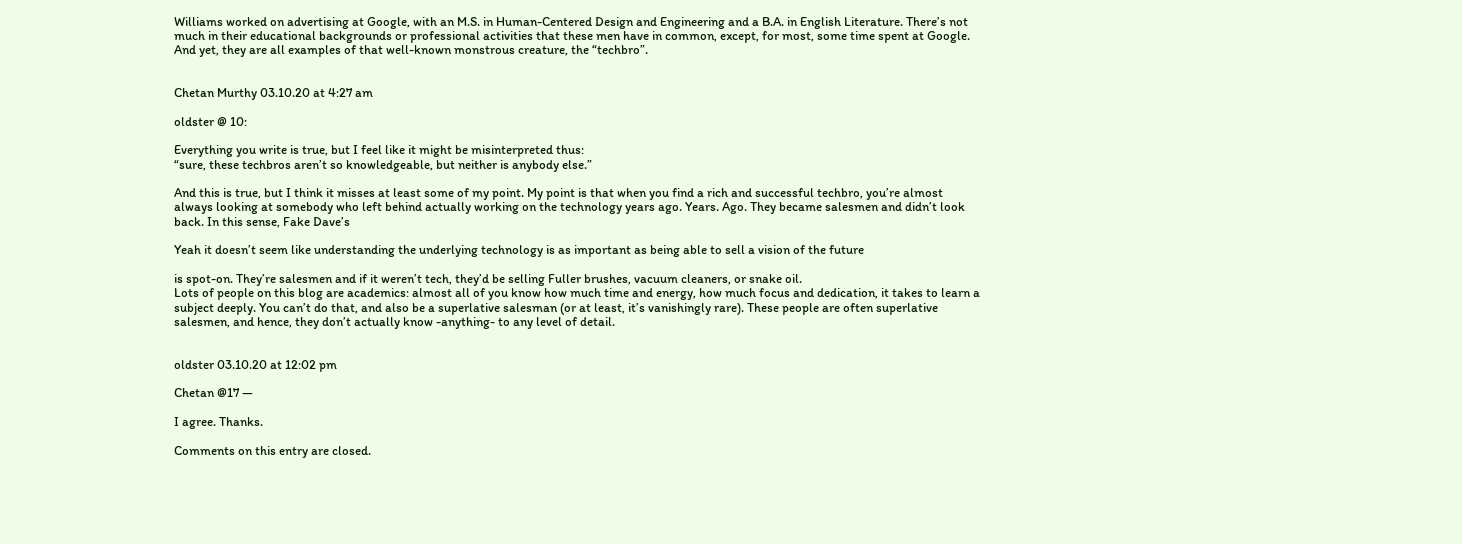Williams worked on advertising at Google, with an M.S. in Human-Centered Design and Engineering and a B.A. in English Literature. There’s not much in their educational backgrounds or professional activities that these men have in common, except, for most, some time spent at Google. And yet, they are all examples of that well-known monstrous creature, the “techbro”.


Chetan Murthy 03.10.20 at 4:27 am

oldster @ 10:

Everything you write is true, but I feel like it might be misinterpreted thus:
“sure, these techbros aren’t so knowledgeable, but neither is anybody else.”

And this is true, but I think it misses at least some of my point. My point is that when you find a rich and successful techbro, you’re almost always looking at somebody who left behind actually working on the technology years ago. Years. Ago. They became salesmen and didn’t look back. In this sense, Fake Dave’s

Yeah it doesn’t seem like understanding the underlying technology is as important as being able to sell a vision of the future

is spot-on. They’re salesmen and if it weren’t tech, they’d be selling Fuller brushes, vacuum cleaners, or snake oil.
Lots of people on this blog are academics: almost all of you know how much time and energy, how much focus and dedication, it takes to learn a subject deeply. You can’t do that, and also be a superlative salesman (or at least, it’s vanishingly rare). These people are often superlative salesmen, and hence, they don’t actually know -anything- to any level of detail.


oldster 03.10.20 at 12:02 pm

Chetan @17 —

I agree. Thanks.

Comments on this entry are closed.